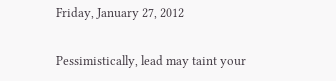Friday, January 27, 2012

Pessimistically, lead may taint your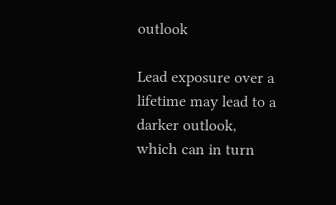outlook

Lead exposure over a lifetime may lead to a darker outlook, which can in turn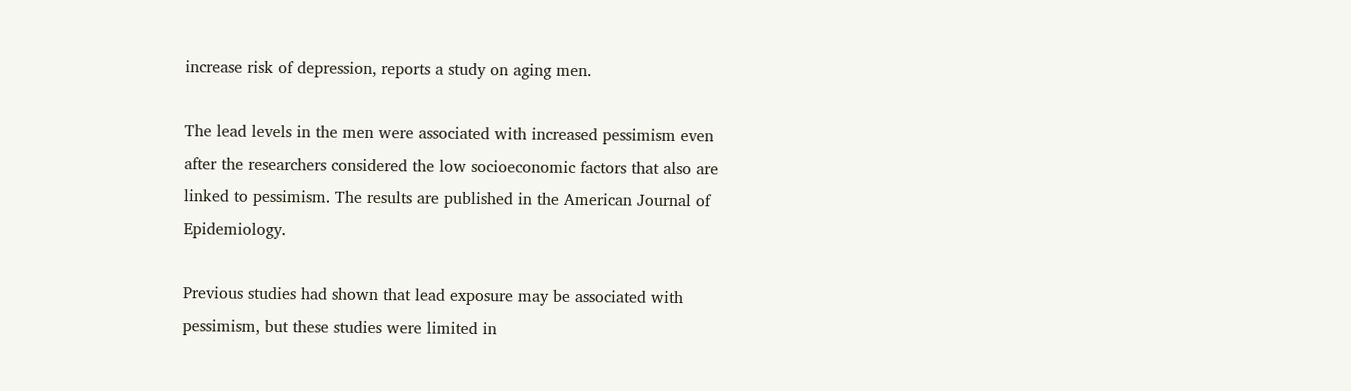increase risk of depression, reports a study on aging men.

The lead levels in the men were associated with increased pessimism even after the researchers considered the low socioeconomic factors that also are linked to pessimism. The results are published in the American Journal of Epidemiology.

Previous studies had shown that lead exposure may be associated with pessimism, but these studies were limited in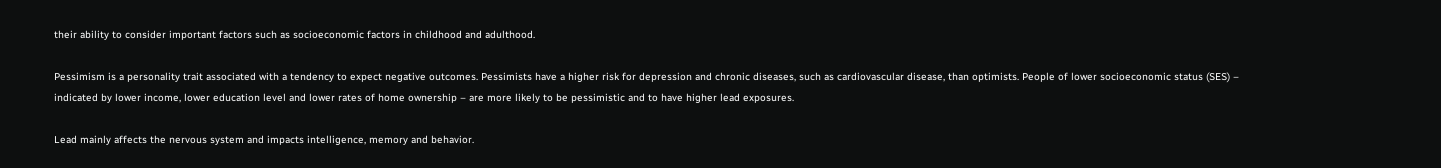their ability to consider important factors such as socioeconomic factors in childhood and adulthood.

Pessimism is a personality trait associated with a tendency to expect negative outcomes. Pessimists have a higher risk for depression and chronic diseases, such as cardiovascular disease, than optimists. People of lower socioeconomic status (SES) – indicated by lower income, lower education level and lower rates of home ownership – are more likely to be pessimistic and to have higher lead exposures.

Lead mainly affects the nervous system and impacts intelligence, memory and behavior.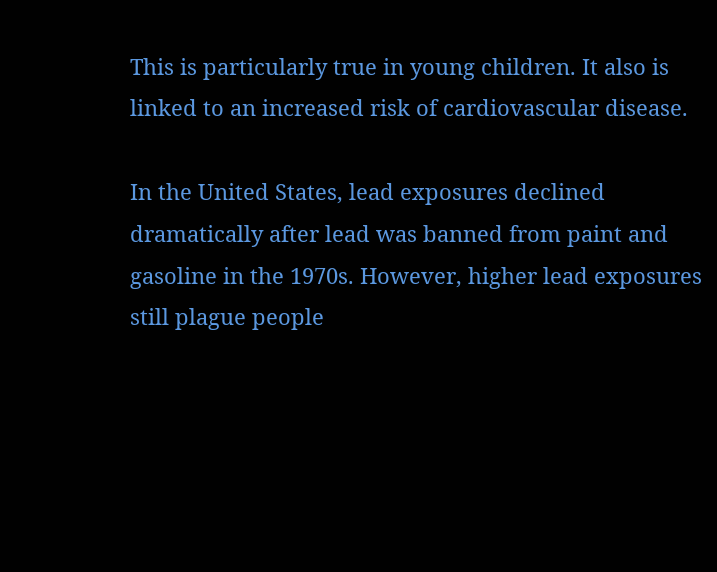This is particularly true in young children. It also is linked to an increased risk of cardiovascular disease.

In the United States, lead exposures declined dramatically after lead was banned from paint and gasoline in the 1970s. However, higher lead exposures still plague people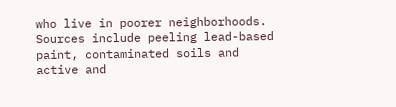who live in poorer neighborhoods. Sources include peeling lead-based paint, contaminated soils and active and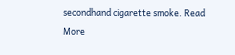secondhand cigarette smoke. Read More